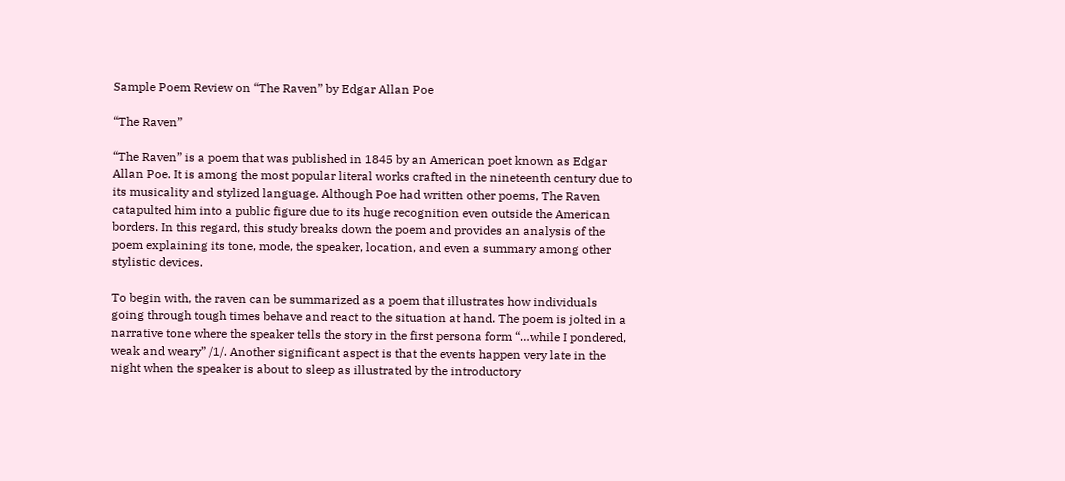Sample Poem Review on “The Raven” by Edgar Allan Poe

“The Raven”

“The Raven” is a poem that was published in 1845 by an American poet known as Edgar Allan Poe. It is among the most popular literal works crafted in the nineteenth century due to its musicality and stylized language. Although Poe had written other poems, The Raven catapulted him into a public figure due to its huge recognition even outside the American borders. In this regard, this study breaks down the poem and provides an analysis of the poem explaining its tone, mode, the speaker, location, and even a summary among other stylistic devices.

To begin with, the raven can be summarized as a poem that illustrates how individuals going through tough times behave and react to the situation at hand. The poem is jolted in a narrative tone where the speaker tells the story in the first persona form “…while I pondered, weak and weary” /1/. Another significant aspect is that the events happen very late in the night when the speaker is about to sleep as illustrated by the introductory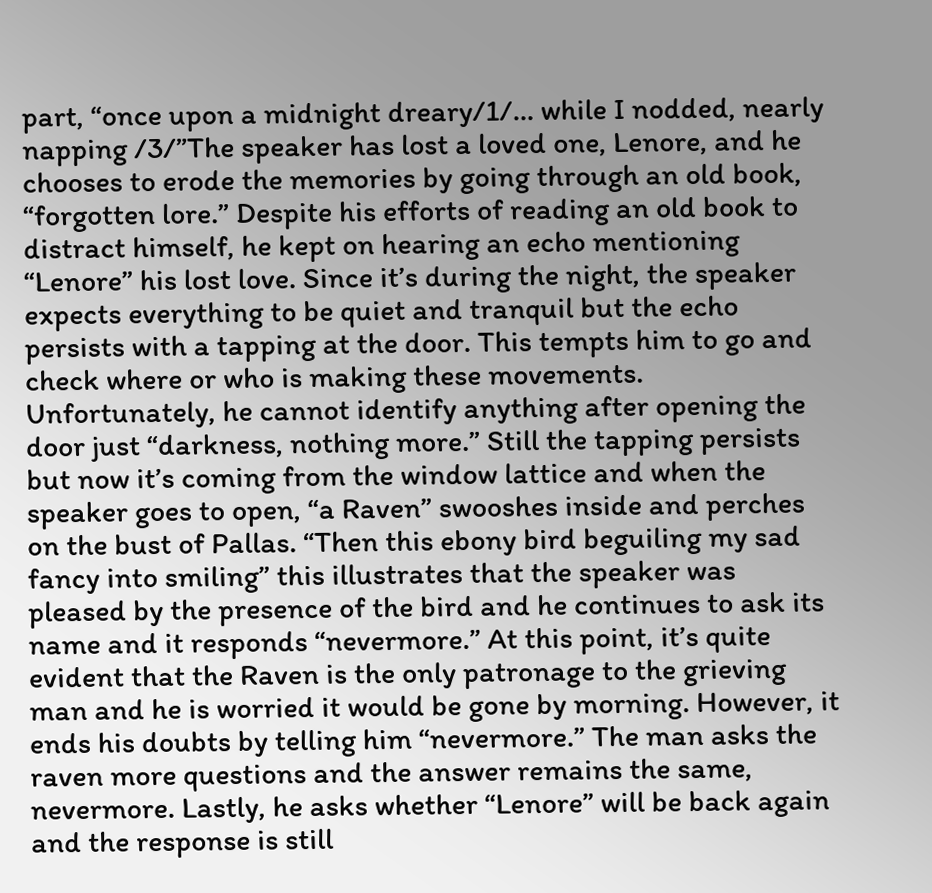part, “once upon a midnight dreary/1/… while I nodded, nearly napping /3/”The speaker has lost a loved one, Lenore, and he chooses to erode the memories by going through an old book, “forgotten lore.” Despite his efforts of reading an old book to distract himself, he kept on hearing an echo mentioning “Lenore” his lost love. Since it’s during the night, the speaker expects everything to be quiet and tranquil but the echo persists with a tapping at the door. This tempts him to go and check where or who is making these movements. Unfortunately, he cannot identify anything after opening the door just “darkness, nothing more.” Still the tapping persists but now it’s coming from the window lattice and when the speaker goes to open, “a Raven” swooshes inside and perches on the bust of Pallas. “Then this ebony bird beguiling my sad fancy into smiling” this illustrates that the speaker was pleased by the presence of the bird and he continues to ask its name and it responds “nevermore.” At this point, it’s quite evident that the Raven is the only patronage to the grieving man and he is worried it would be gone by morning. However, it ends his doubts by telling him “nevermore.” The man asks the raven more questions and the answer remains the same, nevermore. Lastly, he asks whether “Lenore” will be back again and the response is still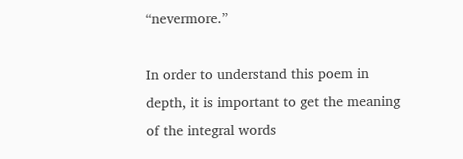“nevermore.”

In order to understand this poem in depth, it is important to get the meaning of the integral words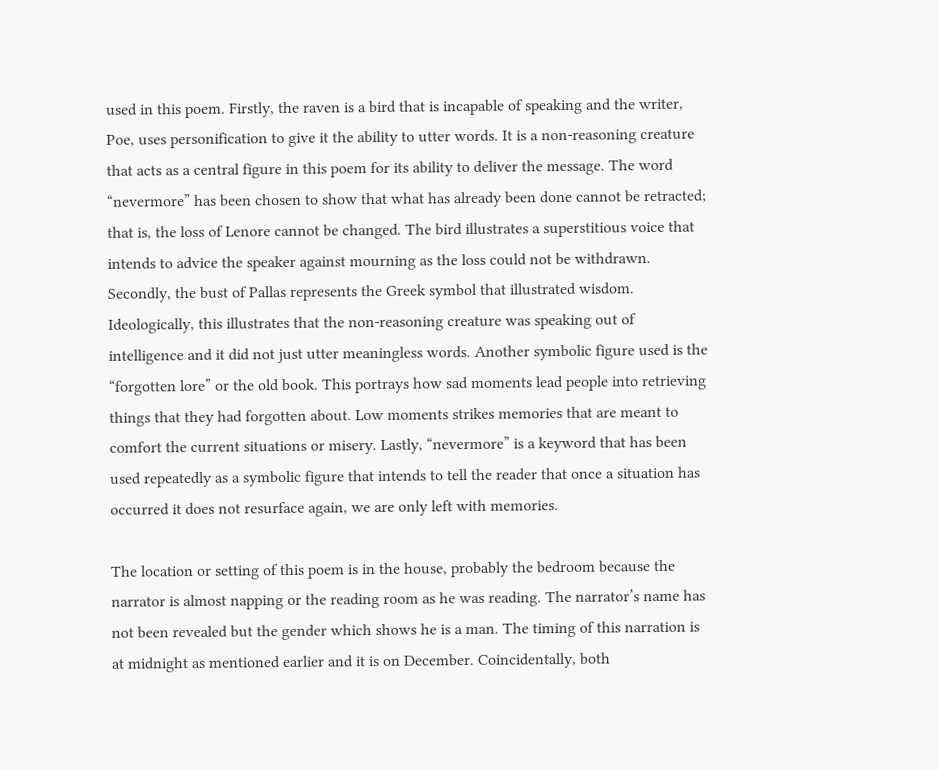used in this poem. Firstly, the raven is a bird that is incapable of speaking and the writer, Poe, uses personification to give it the ability to utter words. It is a non-reasoning creature that acts as a central figure in this poem for its ability to deliver the message. The word “nevermore” has been chosen to show that what has already been done cannot be retracted; that is, the loss of Lenore cannot be changed. The bird illustrates a superstitious voice that intends to advice the speaker against mourning as the loss could not be withdrawn. Secondly, the bust of Pallas represents the Greek symbol that illustrated wisdom. Ideologically, this illustrates that the non-reasoning creature was speaking out of intelligence and it did not just utter meaningless words. Another symbolic figure used is the “forgotten lore” or the old book. This portrays how sad moments lead people into retrieving things that they had forgotten about. Low moments strikes memories that are meant to comfort the current situations or misery. Lastly, “nevermore” is a keyword that has been used repeatedly as a symbolic figure that intends to tell the reader that once a situation has occurred it does not resurface again, we are only left with memories.

The location or setting of this poem is in the house, probably the bedroom because the narrator is almost napping or the reading room as he was reading. The narrator’s name has not been revealed but the gender which shows he is a man. The timing of this narration is at midnight as mentioned earlier and it is on December. Coincidentally, both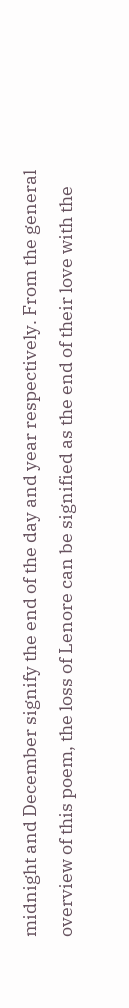midnight and December signify the end of the day and year respectively. From the general overview of this poem, the loss of Lenore can be signified as the end of their love with the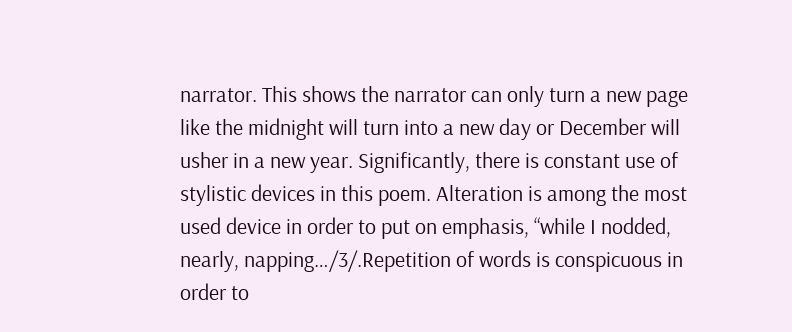narrator. This shows the narrator can only turn a new page like the midnight will turn into a new day or December will usher in a new year. Significantly, there is constant use of stylistic devices in this poem. Alteration is among the most used device in order to put on emphasis, “while I nodded, nearly, napping…/3/.Repetition of words is conspicuous in order to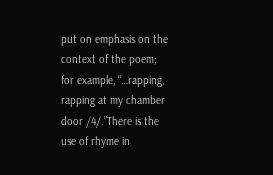put on emphasis on the context of the poem; for example, “…rapping, rapping at my chamber door /4/.”There is the use of rhyme in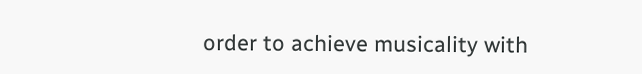order to achieve musicality with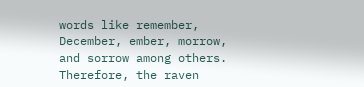words like remember, December, ember, morrow, and sorrow among others. Therefore, the raven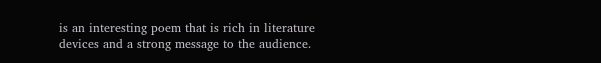is an interesting poem that is rich in literature devices and a strong message to the audience.